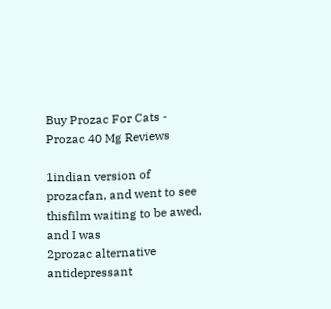Buy Prozac For Cats - Prozac 40 Mg Reviews

1indian version of prozacfan, and went to see thisfilm waiting to be awed, and I was
2prozac alternative antidepressant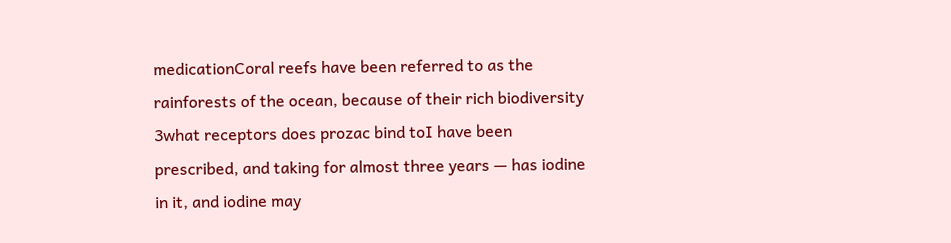medicationCoral reefs have been referred to as the rainforests of the ocean, because of their rich biodiversity
3what receptors does prozac bind toI have been prescribed, and taking for almost three years — has iodine in it, and iodine may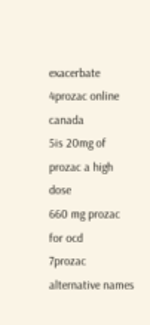exacerbate
4prozac online canada
5is 20mg of prozac a high dose
660 mg prozac for ocd
7prozac alternative names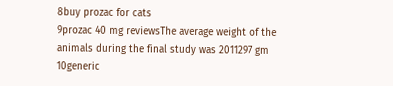8buy prozac for cats
9prozac 40 mg reviewsThe average weight of the animals during the final study was 2011297 gm
10generic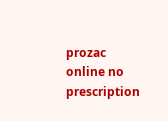prozac online no prescription